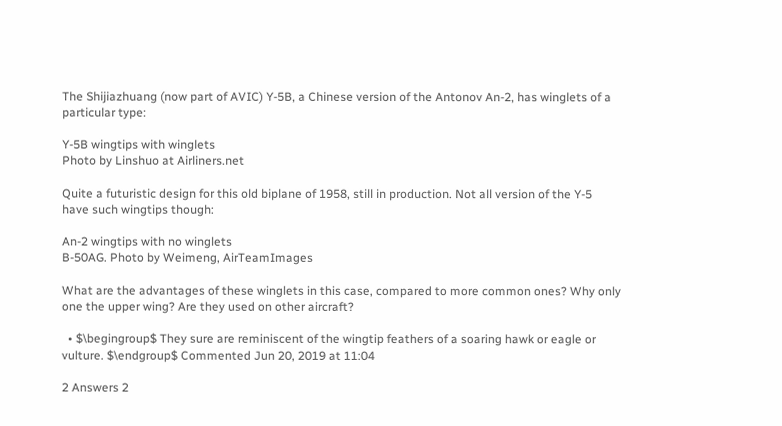The Shijiazhuang (now part of AVIC) Y-5B, a Chinese version of the Antonov An-2, has winglets of a particular type:

Y-5B wingtips with winglets
Photo by Linshuo at Airliners.net

Quite a futuristic design for this old biplane of 1958, still in production. Not all version of the Y-5 have such wingtips though:

An-2 wingtips with no winglets
B-50AG. Photo by Weimeng, AirTeamImages

What are the advantages of these winglets in this case, compared to more common ones? Why only one the upper wing? Are they used on other aircraft?

  • $\begingroup$ They sure are reminiscent of the wingtip feathers of a soaring hawk or eagle or vulture. $\endgroup$ Commented Jun 20, 2019 at 11:04

2 Answers 2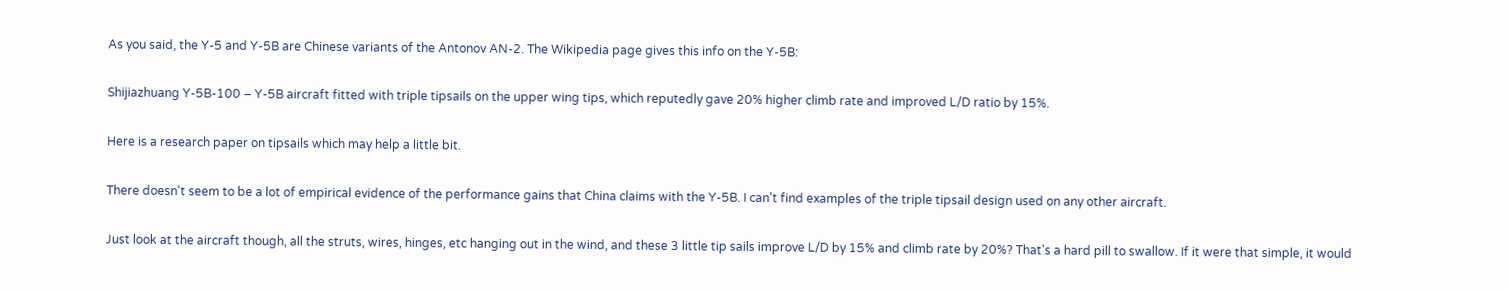As you said, the Y-5 and Y-5B are Chinese variants of the Antonov AN-2. The Wikipedia page gives this info on the Y-5B:

Shijiazhuang Y-5B-100 – Y-5B aircraft fitted with triple tipsails on the upper wing tips, which reputedly gave 20% higher climb rate and improved L/D ratio by 15%.

Here is a research paper on tipsails which may help a little bit.

There doesn't seem to be a lot of empirical evidence of the performance gains that China claims with the Y-5B. I can't find examples of the triple tipsail design used on any other aircraft.

Just look at the aircraft though, all the struts, wires, hinges, etc hanging out in the wind, and these 3 little tip sails improve L/D by 15% and climb rate by 20%? That's a hard pill to swallow. If it were that simple, it would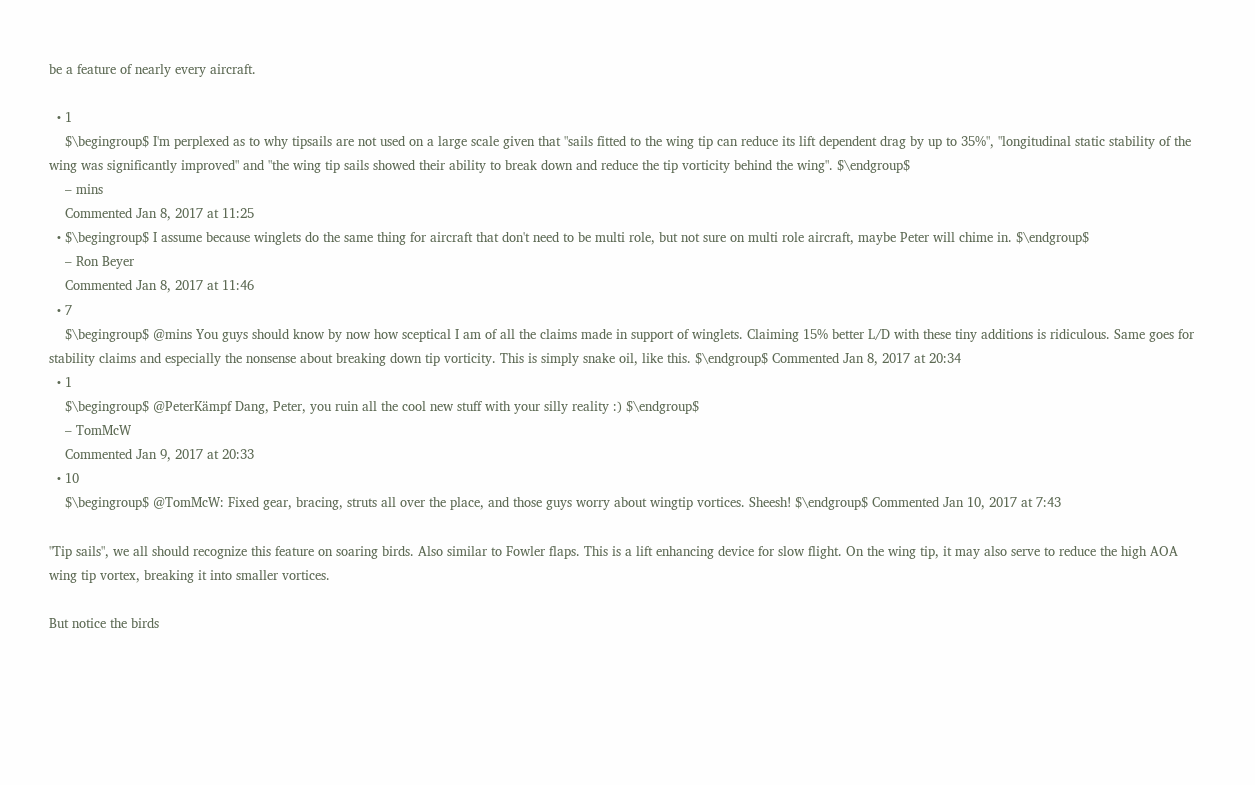be a feature of nearly every aircraft.

  • 1
    $\begingroup$ I'm perplexed as to why tipsails are not used on a large scale given that "sails fitted to the wing tip can reduce its lift dependent drag by up to 35%", "longitudinal static stability of the wing was significantly improved" and "the wing tip sails showed their ability to break down and reduce the tip vorticity behind the wing". $\endgroup$
    – mins
    Commented Jan 8, 2017 at 11:25
  • $\begingroup$ I assume because winglets do the same thing for aircraft that don't need to be multi role, but not sure on multi role aircraft, maybe Peter will chime in. $\endgroup$
    – Ron Beyer
    Commented Jan 8, 2017 at 11:46
  • 7
    $\begingroup$ @mins You guys should know by now how sceptical I am of all the claims made in support of winglets. Claiming 15% better L/D with these tiny additions is ridiculous. Same goes for stability claims and especially the nonsense about breaking down tip vorticity. This is simply snake oil, like this. $\endgroup$ Commented Jan 8, 2017 at 20:34
  • 1
    $\begingroup$ @PeterKämpf Dang, Peter, you ruin all the cool new stuff with your silly reality :) $\endgroup$
    – TomMcW
    Commented Jan 9, 2017 at 20:33
  • 10
    $\begingroup$ @TomMcW: Fixed gear, bracing, struts all over the place, and those guys worry about wingtip vortices. Sheesh! $\endgroup$ Commented Jan 10, 2017 at 7:43

"Tip sails", we all should recognize this feature on soaring birds. Also similar to Fowler flaps. This is a lift enhancing device for slow flight. On the wing tip, it may also serve to reduce the high AOA wing tip vortex, breaking it into smaller vortices.

But notice the birds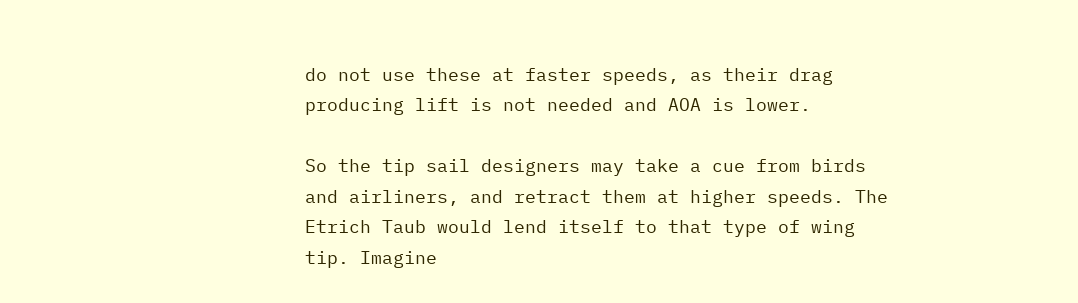do not use these at faster speeds, as their drag producing lift is not needed and AOA is lower.

So the tip sail designers may take a cue from birds and airliners, and retract them at higher speeds. The Etrich Taub would lend itself to that type of wing tip. Imagine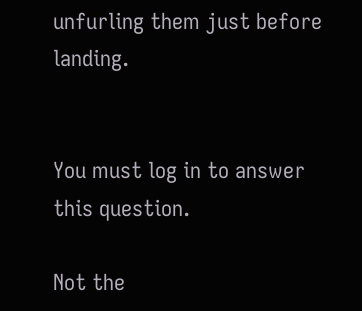unfurling them just before landing.


You must log in to answer this question.

Not the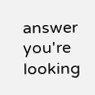answer you're looking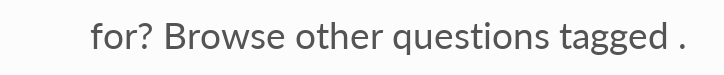for? Browse other questions tagged .